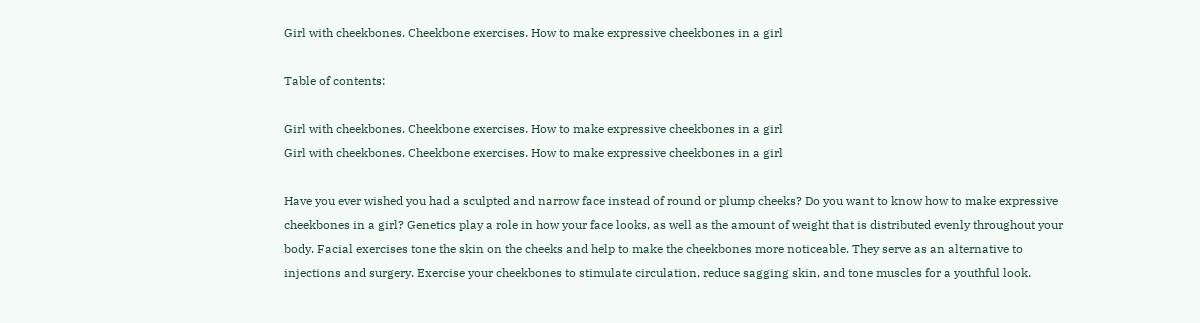Girl with cheekbones. Cheekbone exercises. How to make expressive cheekbones in a girl

Table of contents:

Girl with cheekbones. Cheekbone exercises. How to make expressive cheekbones in a girl
Girl with cheekbones. Cheekbone exercises. How to make expressive cheekbones in a girl

Have you ever wished you had a sculpted and narrow face instead of round or plump cheeks? Do you want to know how to make expressive cheekbones in a girl? Genetics play a role in how your face looks, as well as the amount of weight that is distributed evenly throughout your body. Facial exercises tone the skin on the cheeks and help to make the cheekbones more noticeable. They serve as an alternative to injections and surgery. Exercise your cheekbones to stimulate circulation, reduce sagging skin, and tone muscles for a youthful look.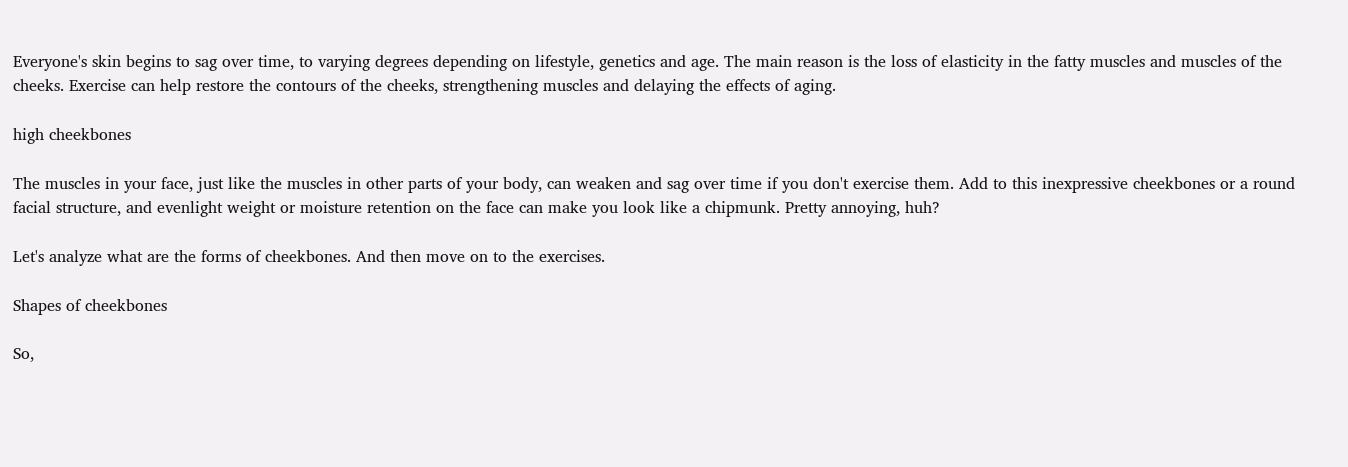Everyone's skin begins to sag over time, to varying degrees depending on lifestyle, genetics and age. The main reason is the loss of elasticity in the fatty muscles and muscles of the cheeks. Exercise can help restore the contours of the cheeks, strengthening muscles and delaying the effects of aging.

high cheekbones

The muscles in your face, just like the muscles in other parts of your body, can weaken and sag over time if you don't exercise them. Add to this inexpressive cheekbones or a round facial structure, and evenlight weight or moisture retention on the face can make you look like a chipmunk. Pretty annoying, huh?

Let's analyze what are the forms of cheekbones. And then move on to the exercises.

Shapes of cheekbones

So,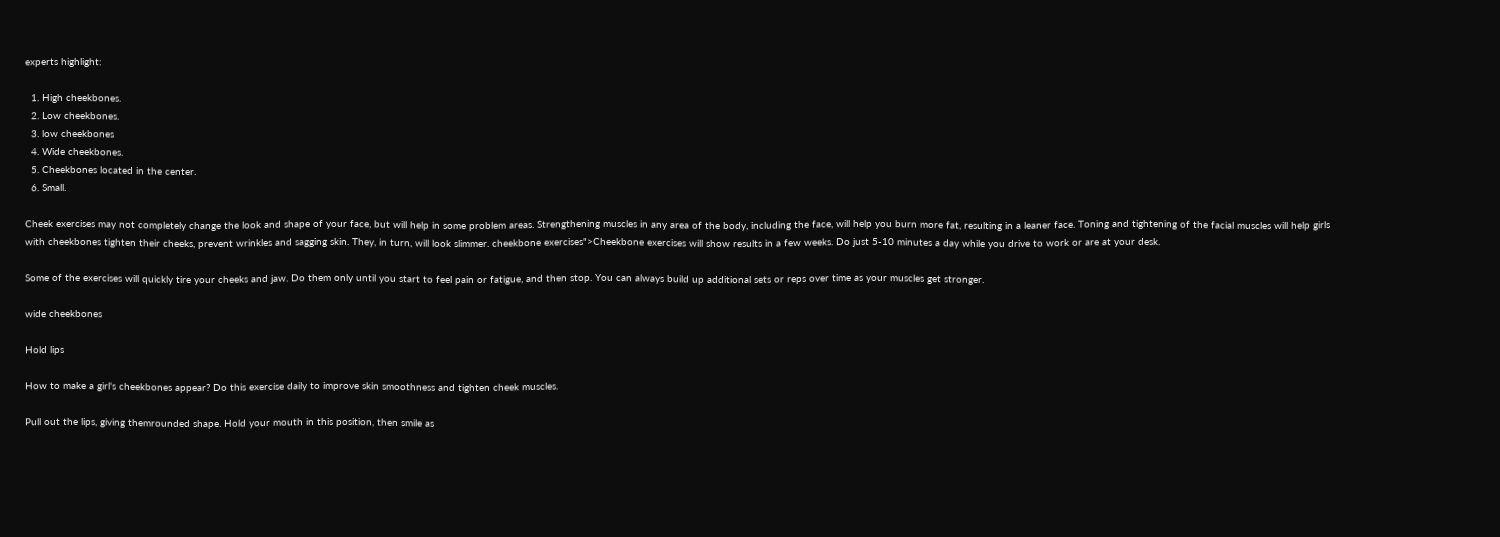experts highlight:

  1. High cheekbones.
  2. Low cheekbones.
  3. low cheekbones
  4. Wide cheekbones.
  5. Cheekbones located in the center.
  6. Small.

Cheek exercises may not completely change the look and shape of your face, but will help in some problem areas. Strengthening muscles in any area of the body, including the face, will help you burn more fat, resulting in a leaner face. Toning and tightening of the facial muscles will help girls with cheekbones tighten their cheeks, prevent wrinkles and sagging skin. They, in turn, will look slimmer. cheekbone exercises">Cheekbone exercises will show results in a few weeks. Do just 5-10 minutes a day while you drive to work or are at your desk.

Some of the exercises will quickly tire your cheeks and jaw. Do them only until you start to feel pain or fatigue, and then stop. You can always build up additional sets or reps over time as your muscles get stronger.

wide cheekbones

Hold lips

How to make a girl's cheekbones appear? Do this exercise daily to improve skin smoothness and tighten cheek muscles.

Pull out the lips, giving themrounded shape. Hold your mouth in this position, then smile as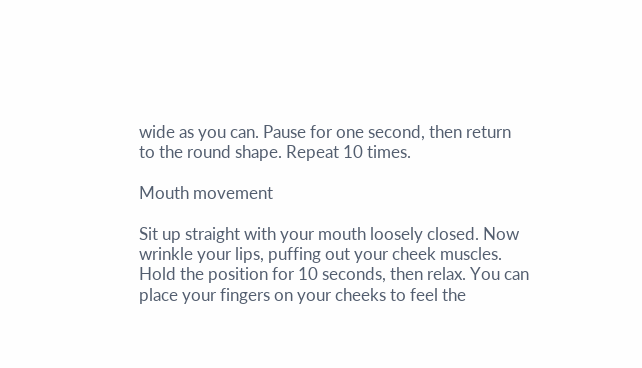wide as you can. Pause for one second, then return to the round shape. Repeat 10 times.

Mouth movement

Sit up straight with your mouth loosely closed. Now wrinkle your lips, puffing out your cheek muscles. Hold the position for 10 seconds, then relax. You can place your fingers on your cheeks to feel the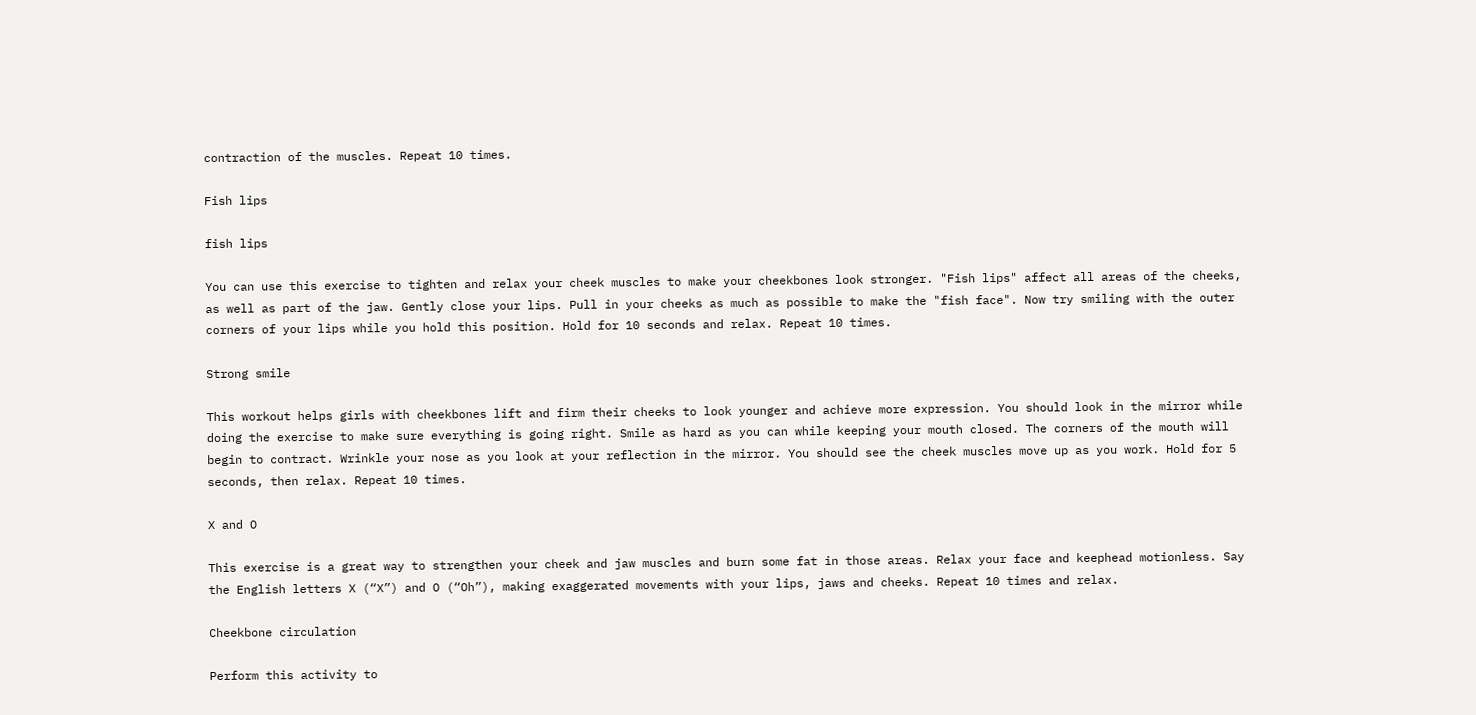contraction of the muscles. Repeat 10 times.

Fish lips

fish lips

You can use this exercise to tighten and relax your cheek muscles to make your cheekbones look stronger. "Fish lips" affect all areas of the cheeks, as well as part of the jaw. Gently close your lips. Pull in your cheeks as much as possible to make the "fish face". Now try smiling with the outer corners of your lips while you hold this position. Hold for 10 seconds and relax. Repeat 10 times.

Strong smile

This workout helps girls with cheekbones lift and firm their cheeks to look younger and achieve more expression. You should look in the mirror while doing the exercise to make sure everything is going right. Smile as hard as you can while keeping your mouth closed. The corners of the mouth will begin to contract. Wrinkle your nose as you look at your reflection in the mirror. You should see the cheek muscles move up as you work. Hold for 5 seconds, then relax. Repeat 10 times.

X and O

This exercise is a great way to strengthen your cheek and jaw muscles and burn some fat in those areas. Relax your face and keephead motionless. Say the English letters X (“X”) and O (“Oh”), making exaggerated movements with your lips, jaws and cheeks. Repeat 10 times and relax.

Cheekbone circulation

Perform this activity to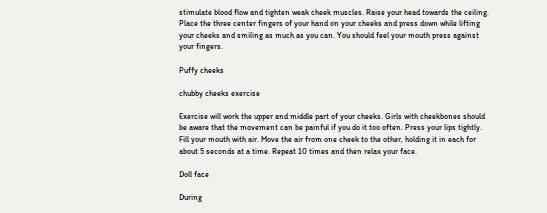stimulate blood flow and tighten weak cheek muscles. Raise your head towards the ceiling. Place the three center fingers of your hand on your cheeks and press down while lifting your cheeks and smiling as much as you can. You should feel your mouth press against your fingers.

Puffy cheeks

chubby cheeks exercise

Exercise will work the upper and middle part of your cheeks. Girls with cheekbones should be aware that the movement can be painful if you do it too often. Press your lips tightly. Fill your mouth with air. Move the air from one cheek to the other, holding it in each for about 5 seconds at a time. Repeat 10 times and then relax your face.

Doll face

During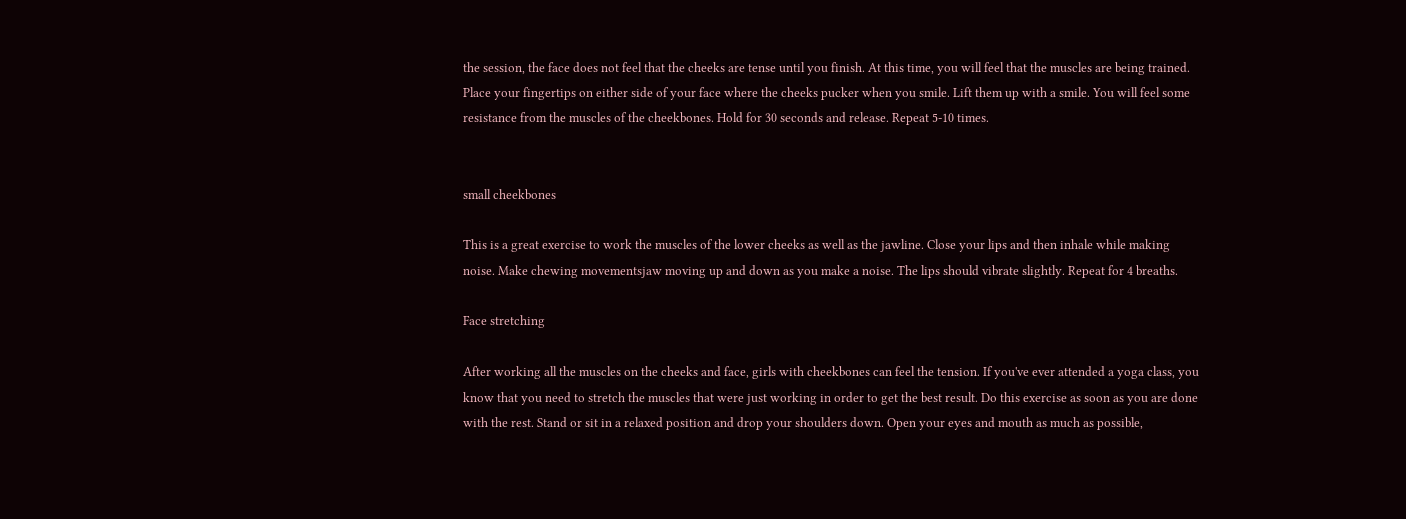the session, the face does not feel that the cheeks are tense until you finish. At this time, you will feel that the muscles are being trained. Place your fingertips on either side of your face where the cheeks pucker when you smile. Lift them up with a smile. You will feel some resistance from the muscles of the cheekbones. Hold for 30 seconds and release. Repeat 5-10 times.


small cheekbones

This is a great exercise to work the muscles of the lower cheeks as well as the jawline. Close your lips and then inhale while making noise. Make chewing movementsjaw moving up and down as you make a noise. The lips should vibrate slightly. Repeat for 4 breaths.

Face stretching

After working all the muscles on the cheeks and face, girls with cheekbones can feel the tension. If you've ever attended a yoga class, you know that you need to stretch the muscles that were just working in order to get the best result. Do this exercise as soon as you are done with the rest. Stand or sit in a relaxed position and drop your shoulders down. Open your eyes and mouth as much as possible,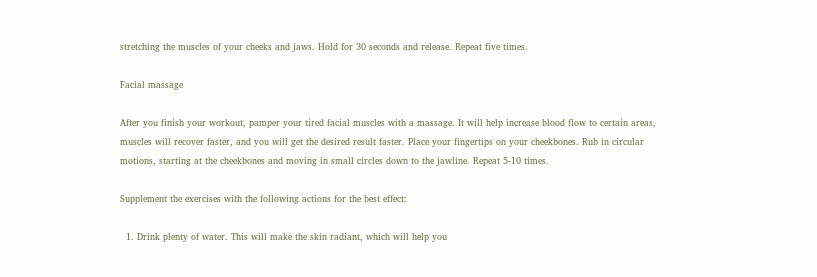stretching the muscles of your cheeks and jaws. Hold for 30 seconds and release. Repeat five times.

Facial massage

After you finish your workout, pamper your tired facial muscles with a massage. It will help increase blood flow to certain areas, muscles will recover faster, and you will get the desired result faster. Place your fingertips on your cheekbones. Rub in circular motions, starting at the cheekbones and moving in small circles down to the jawline. Repeat 5-10 times.

Supplement the exercises with the following actions for the best effect:

  1. Drink plenty of water. This will make the skin radiant, which will help you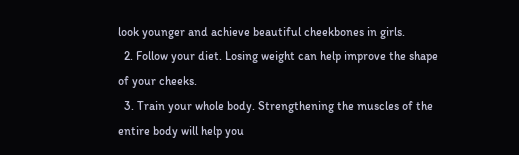look younger and achieve beautiful cheekbones in girls.
  2. Follow your diet. Losing weight can help improve the shape of your cheeks.
  3. Train your whole body. Strengthening the muscles of the entire body will help you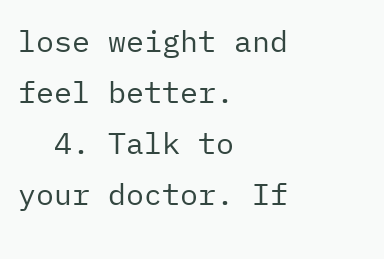lose weight and feel better.
  4. Talk to your doctor. If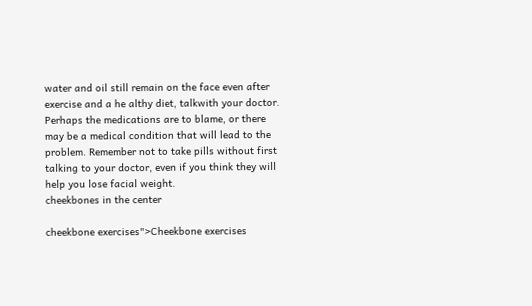water and oil still remain on the face even after exercise and a he althy diet, talkwith your doctor. Perhaps the medications are to blame, or there may be a medical condition that will lead to the problem. Remember not to take pills without first talking to your doctor, even if you think they will help you lose facial weight.
cheekbones in the center

cheekbone exercises">Cheekbone exercises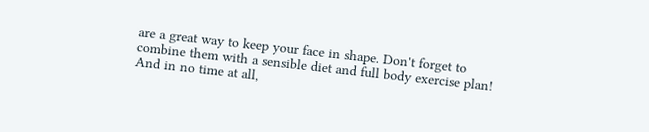are a great way to keep your face in shape. Don't forget to combine them with a sensible diet and full body exercise plan! And in no time at all,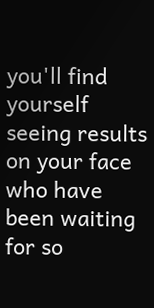you'll find yourself seeing results on your face who have been waiting for so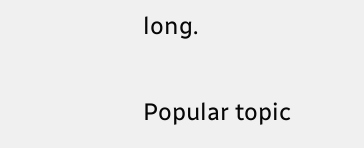long.

Popular topic